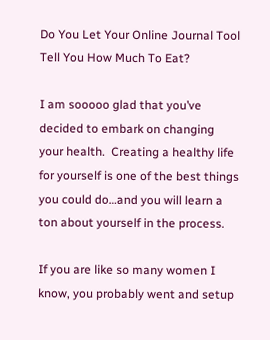Do You Let Your Online Journal Tool Tell You How Much To Eat?

I am sooooo glad that you’ve decided to embark on changing your health.  Creating a healthy life for yourself is one of the best things you could do…and you will learn a ton about yourself in the process.

If you are like so many women I know, you probably went and setup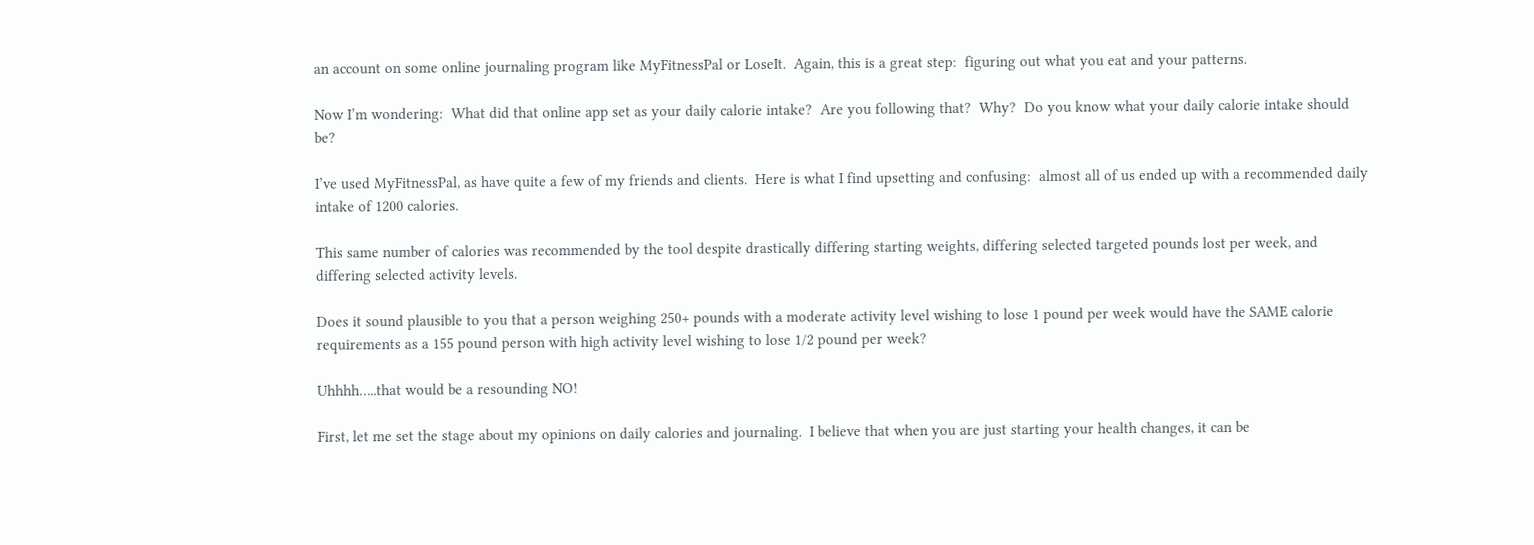an account on some online journaling program like MyFitnessPal or LoseIt.  Again, this is a great step:  figuring out what you eat and your patterns.

Now I’m wondering:  What did that online app set as your daily calorie intake?  Are you following that?  Why?  Do you know what your daily calorie intake should be?

I’ve used MyFitnessPal, as have quite a few of my friends and clients.  Here is what I find upsetting and confusing:  almost all of us ended up with a recommended daily intake of 1200 calories.

This same number of calories was recommended by the tool despite drastically differing starting weights, differing selected targeted pounds lost per week, and differing selected activity levels.

Does it sound plausible to you that a person weighing 250+ pounds with a moderate activity level wishing to lose 1 pound per week would have the SAME calorie requirements as a 155 pound person with high activity level wishing to lose 1/2 pound per week?

Uhhhh…..that would be a resounding NO!

First, let me set the stage about my opinions on daily calories and journaling.  I believe that when you are just starting your health changes, it can be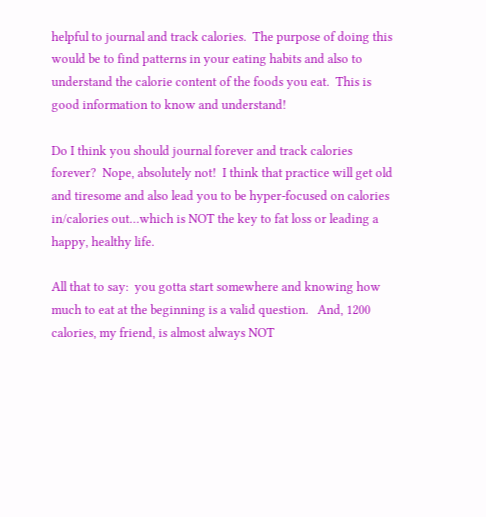helpful to journal and track calories.  The purpose of doing this would be to find patterns in your eating habits and also to understand the calorie content of the foods you eat.  This is good information to know and understand!

Do I think you should journal forever and track calories forever?  Nope, absolutely not!  I think that practice will get old and tiresome and also lead you to be hyper-focused on calories in/calories out…which is NOT the key to fat loss or leading a happy, healthy life.

All that to say:  you gotta start somewhere and knowing how much to eat at the beginning is a valid question.   And, 1200 calories, my friend, is almost always NOT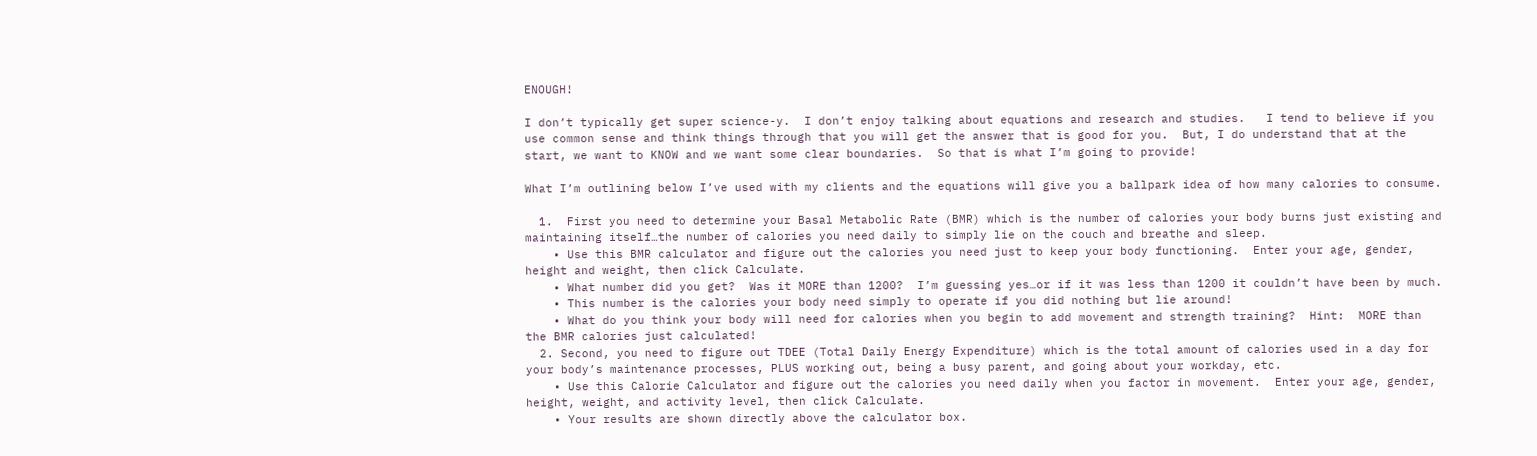ENOUGH!

I don’t typically get super science-y.  I don’t enjoy talking about equations and research and studies.   I tend to believe if you use common sense and think things through that you will get the answer that is good for you.  But, I do understand that at the start, we want to KNOW and we want some clear boundaries.  So that is what I’m going to provide!

What I’m outlining below I’ve used with my clients and the equations will give you a ballpark idea of how many calories to consume.

  1.  First you need to determine your Basal Metabolic Rate (BMR) which is the number of calories your body burns just existing and maintaining itself…the number of calories you need daily to simply lie on the couch and breathe and sleep.
    • Use this BMR calculator and figure out the calories you need just to keep your body functioning.  Enter your age, gender, height and weight, then click Calculate.
    • What number did you get?  Was it MORE than 1200?  I’m guessing yes…or if it was less than 1200 it couldn’t have been by much.
    • This number is the calories your body need simply to operate if you did nothing but lie around!
    • What do you think your body will need for calories when you begin to add movement and strength training?  Hint:  MORE than the BMR calories just calculated!
  2. Second, you need to figure out TDEE (Total Daily Energy Expenditure) which is the total amount of calories used in a day for your body’s maintenance processes, PLUS working out, being a busy parent, and going about your workday, etc.
    • Use this Calorie Calculator and figure out the calories you need daily when you factor in movement.  Enter your age, gender, height, weight, and activity level, then click Calculate.
    • Your results are shown directly above the calculator box.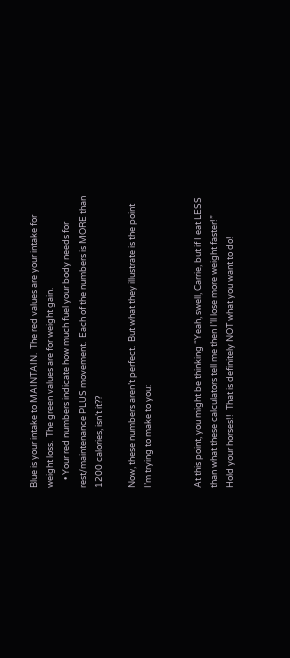Blue is your intake to MAINTAIN.  The red values are your intake for weight loss.  The green values are for weight gain.
    • Your red numbers indicate how much fuel your body needs for rest/maintenance PLUS movement.  Each of the numbers is MORE than 1200 calories, isn’t it??

Now, these numbers aren’t perfect.  But what they illustrate is the point I’m trying to make to you:


At this point, you might be thinking “Yeah, swell, Carrie, but if I eat LESS than what these calculators tell me then I’ll lose more weight faster!”   Hold your horses!!  That is definitely NOT what you want to do!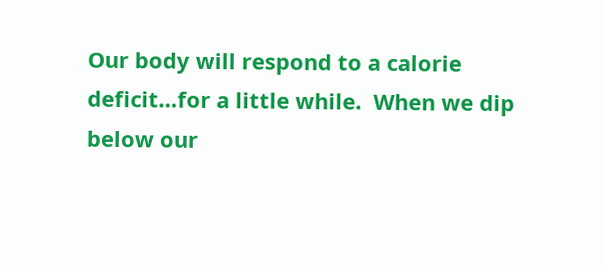Our body will respond to a calorie deficit…for a little while.  When we dip below our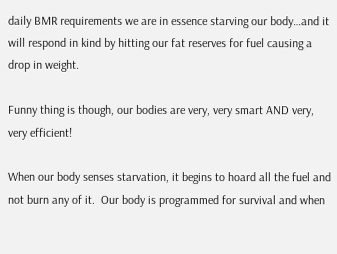daily BMR requirements we are in essence starving our body…and it will respond in kind by hitting our fat reserves for fuel causing a drop in weight.

Funny thing is though, our bodies are very, very smart AND very, very efficient!

When our body senses starvation, it begins to hoard all the fuel and not burn any of it.  Our body is programmed for survival and when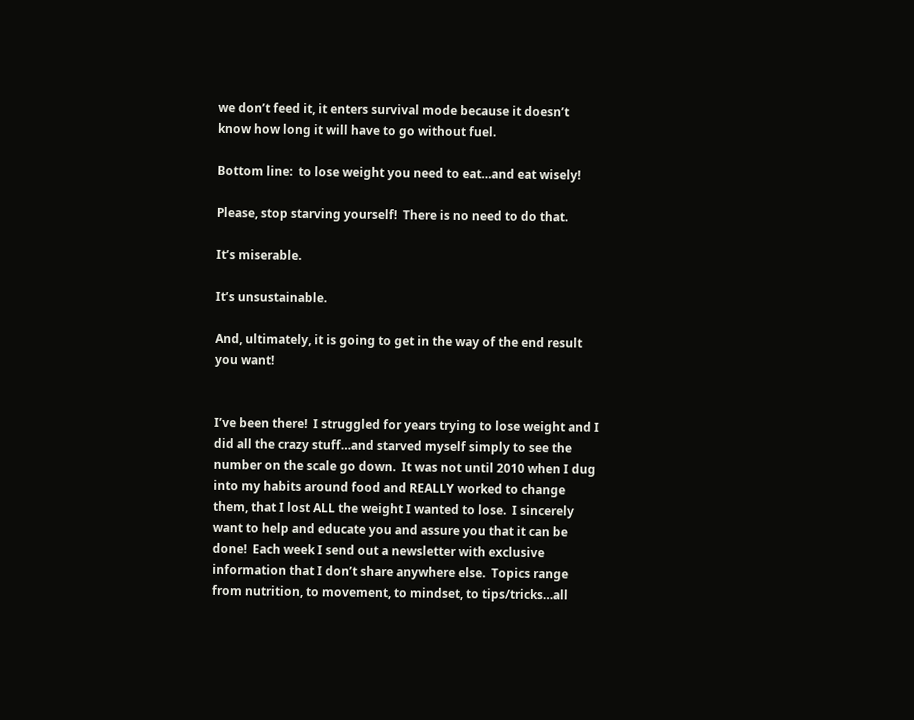we don’t feed it, it enters survival mode because it doesn’t know how long it will have to go without fuel.

Bottom line:  to lose weight you need to eat…and eat wisely!

Please, stop starving yourself!  There is no need to do that.

It’s miserable.

It’s unsustainable.

And, ultimately, it is going to get in the way of the end result you want!


I’ve been there!  I struggled for years trying to lose weight and I did all the crazy stuff…and starved myself simply to see the number on the scale go down.  It was not until 2010 when I dug into my habits around food and REALLY worked to change them, that I lost ALL the weight I wanted to lose.  I sincerely want to help and educate you and assure you that it can be done!  Each week I send out a newsletter with exclusive information that I don’t share anywhere else.  Topics range from nutrition, to movement, to mindset, to tips/tricks…all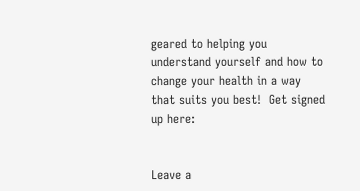geared to helping you understand yourself and how to change your health in a way that suits you best!  Get signed up here:


Leave a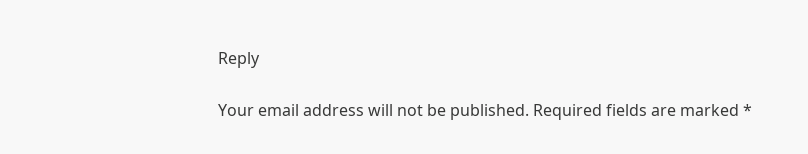Reply

Your email address will not be published. Required fields are marked *